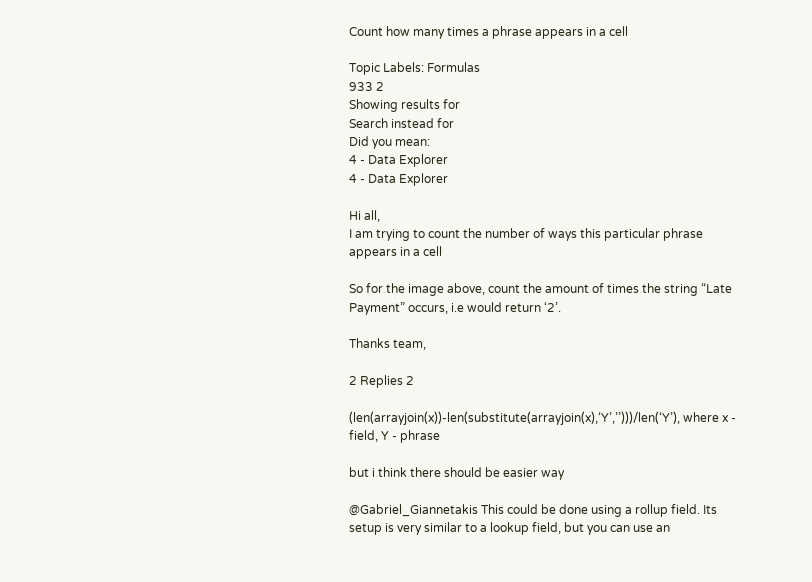Count how many times a phrase appears in a cell

Topic Labels: Formulas
933 2
Showing results for
Search instead for
Did you mean:
4 - Data Explorer
4 - Data Explorer

Hi all,
I am trying to count the number of ways this particular phrase appears in a cell

So for the image above, count the amount of times the string “Late Payment” occurs, i.e would return ‘2’.

Thanks team,

2 Replies 2

(len(arrayjoin(x))-len(substitute(arrayjoin(x),‘Y’,’’)))/len(‘Y’), where x - field, Y - phrase

but i think there should be easier way

@Gabriel_Giannetakis This could be done using a rollup field. Its setup is very similar to a lookup field, but you can use an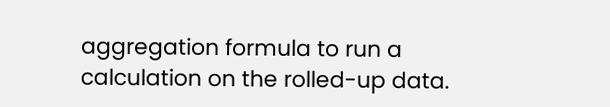aggregation formula to run a calculation on the rolled-up data.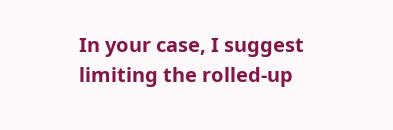In your case, I suggest limiting the rolled-up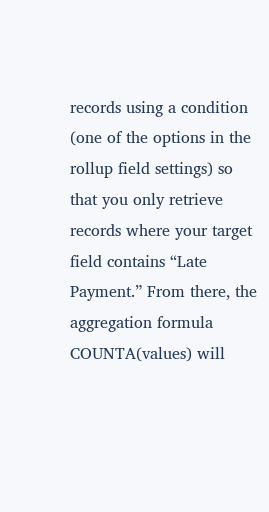records using a condition (one of the options in the rollup field settings) so that you only retrieve records where your target field contains “Late Payment.” From there, the aggregation formula COUNTA(values) will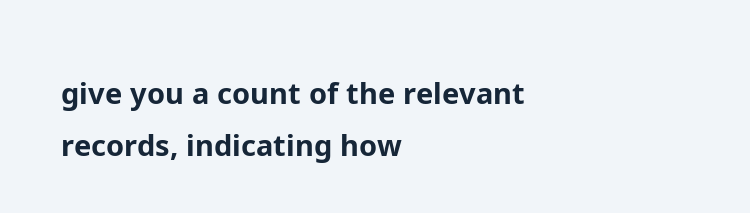give you a count of the relevant records, indicating how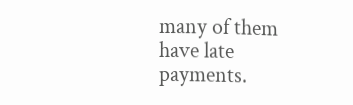many of them have late payments.